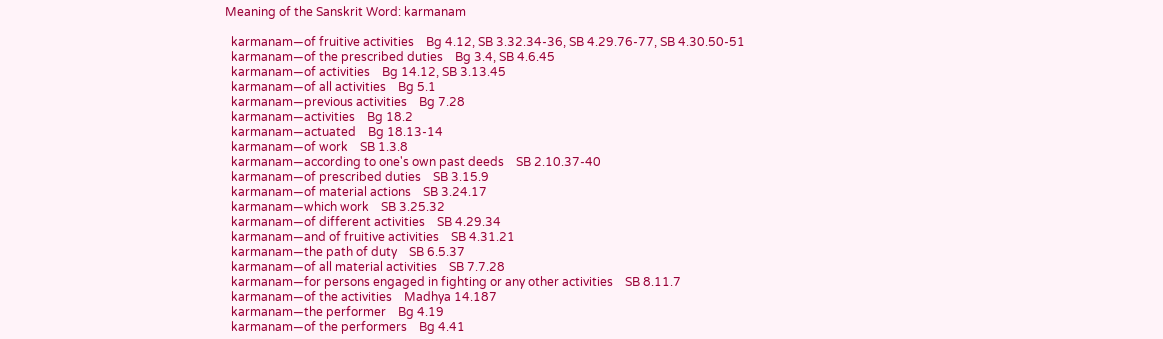Meaning of the Sanskrit Word: karmanam

  karmanam—of fruitive activities    Bg 4.12, SB 3.32.34-36, SB 4.29.76-77, SB 4.30.50-51
  karmanam—of the prescribed duties    Bg 3.4, SB 4.6.45
  karmanam—of activities    Bg 14.12, SB 3.13.45
  karmanam—of all activities    Bg 5.1
  karmanam—previous activities    Bg 7.28
  karmanam—activities    Bg 18.2
  karmanam—actuated    Bg 18.13-14
  karmanam—of work    SB 1.3.8
  karmanam—according to one's own past deeds    SB 2.10.37-40
  karmanam—of prescribed duties    SB 3.15.9
  karmanam—of material actions    SB 3.24.17
  karmanam—which work    SB 3.25.32
  karmanam—of different activities    SB 4.29.34
  karmanam—and of fruitive activities    SB 4.31.21
  karmanam—the path of duty    SB 6.5.37
  karmanam—of all material activities    SB 7.7.28
  karmanam—for persons engaged in fighting or any other activities    SB 8.11.7
  karmanam—of the activities    Madhya 14.187
  karmanam—the performer    Bg 4.19
  karmanam—of the performers    Bg 4.41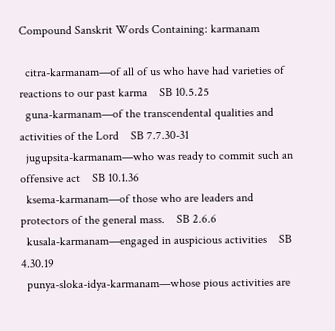Compound Sanskrit Words Containing: karmanam

  citra-karmanam—of all of us who have had varieties of reactions to our past karma    SB 10.5.25
  guna-karmanam—of the transcendental qualities and activities of the Lord    SB 7.7.30-31
  jugupsita-karmanam—who was ready to commit such an offensive act    SB 10.1.36
  ksema-karmanam—of those who are leaders and protectors of the general mass.    SB 2.6.6
  kusala-karmanam—engaged in auspicious activities    SB 4.30.19
  punya-sloka-idya-karmanam—whose pious activities are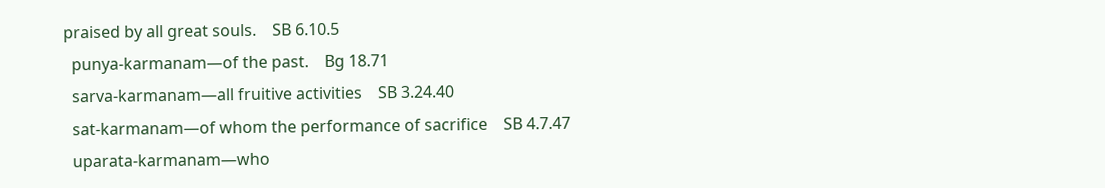praised by all great souls.    SB 6.10.5
  punya-karmanam—of the past.    Bg 18.71
  sarva-karmanam—all fruitive activities    SB 3.24.40
  sat-karmanam—of whom the performance of sacrifice    SB 4.7.47
  uparata-karmanam—who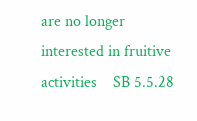are no longer interested in fruitive activities    SB 5.5.28